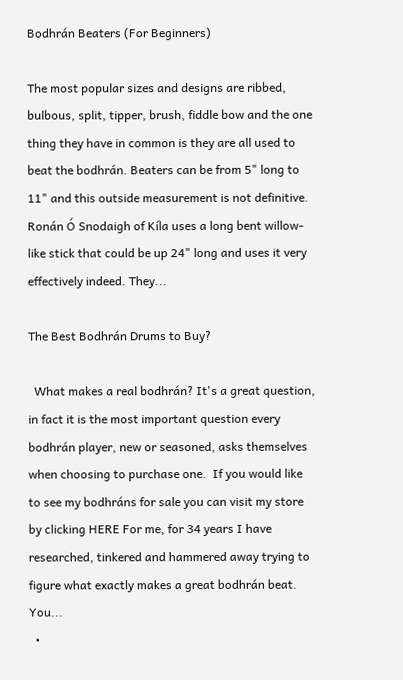Bodhrán Beaters (For Beginners)

The most popular sizes and designs are ribbed, bulbous, split, tipper, brush, fiddle bow and the one thing they have in common is they are all used to beat the bodhrán. Beaters can be from 5" long to 11" and this outside measurement is not definitive. Ronán Ó Snodaigh of Kíla uses a long bent willow-like stick that could be up 24" long and uses it very effectively indeed. They...

The Best Bodhrán Drums to Buy?

  What makes a real bodhrán? It's a great question, in fact it is the most important question every bodhrán player, new or seasoned, asks themselves when choosing to purchase one.  If you would like to see my bodhráns for sale you can visit my store by clicking HERE For me, for 34 years I have researched, tinkered and hammered away trying to figure what exactly makes a great bodhrán beat. You...
  •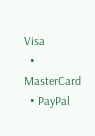Visa
  • MasterCard
  • PayPal